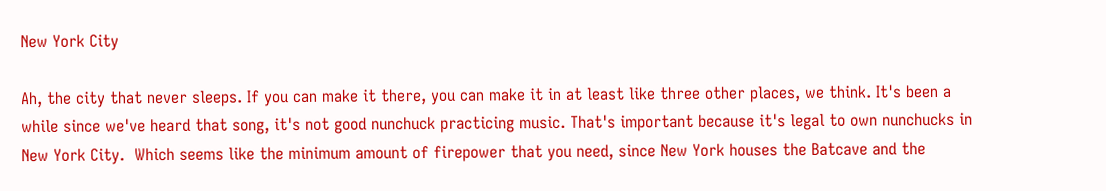New York City

Ah, the city that never sleeps. If you can make it there, you can make it in at least like three other places, we think. It's been a while since we've heard that song, it's not good nunchuck practicing music. That's important because it's legal to own nunchucks in New York City.  Which seems like the minimum amount of firepower that you need, since New York houses the Batcave and the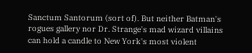Sanctum Santorum (sort of). But neither Batman's rogues gallery nor Dr. Strange's mad wizard villains can hold a candle to New York's most violent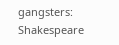gangsters: Shakespeare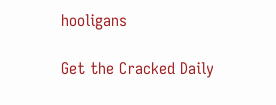hooligans

Get the Cracked Daily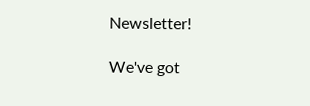Newsletter!

We've got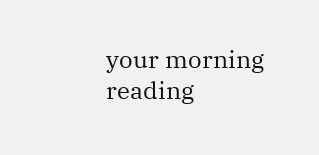your morning reading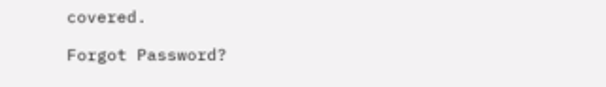covered.

Forgot Password?